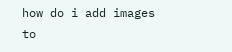how do i add images to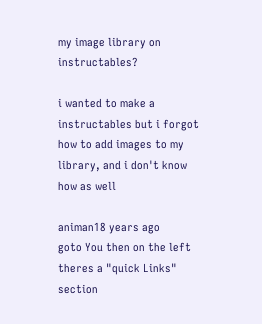my image library on instructables?

i wanted to make a instructables but i forgot how to add images to my library, and i don't know how as well

animan18 years ago
goto You then on the left theres a "quick Links" section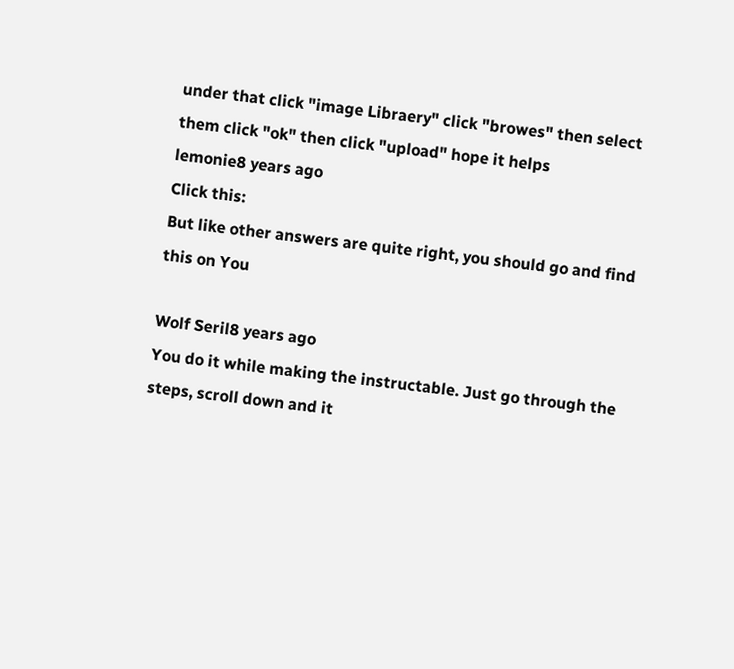under that click "image Libraery" click "browes" then select them click "ok" then click "upload" hope it helps
lemonie8 years ago
Click this:
But like other answers are quite right, you should go and find this on You

Wolf Seril8 years ago
You do it while making the instructable. Just go through the steps, scroll down and it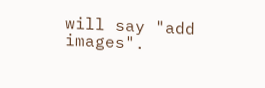will say "add images".